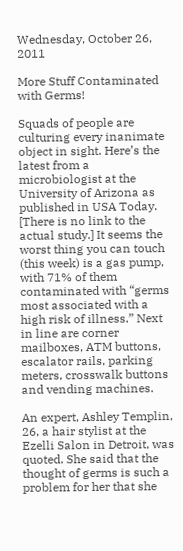Wednesday, October 26, 2011

More Stuff Contaminated with Germs!

Squads of people are culturing every inanimate object in sight. Here’s the latest from a microbiologist at the University of Arizona as published in USA Today. [There is no link to the actual study.] It seems the worst thing you can touch (this week) is a gas pump, with 71% of them contaminated with “germs most associated with a high risk of illness.” Next in line are corner mailboxes, ATM buttons, escalator rails, parking meters, crosswalk buttons and vending machines.

An expert, Ashley Templin, 26, a hair stylist at the Ezelli Salon in Detroit, was quoted. She said that the thought of germs is such a problem for her that she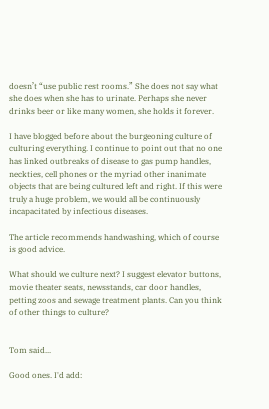doesn’t “use public rest rooms.” She does not say what she does when she has to urinate. Perhaps she never drinks beer or like many women, she holds it forever.

I have blogged before about the burgeoning culture of culturing everything. I continue to point out that no one has linked outbreaks of disease to gas pump handles, neckties, cell phones or the myriad other inanimate objects that are being cultured left and right. If this were truly a huge problem, we would all be continuously incapacitated by infectious diseases.

The article recommends handwashing, which of course is good advice.

What should we culture next? I suggest elevator buttons, movie theater seats, newsstands, car door handles, petting zoos and sewage treatment plants. Can you think of other things to culture?


Tom said...

Good ones. I'd add: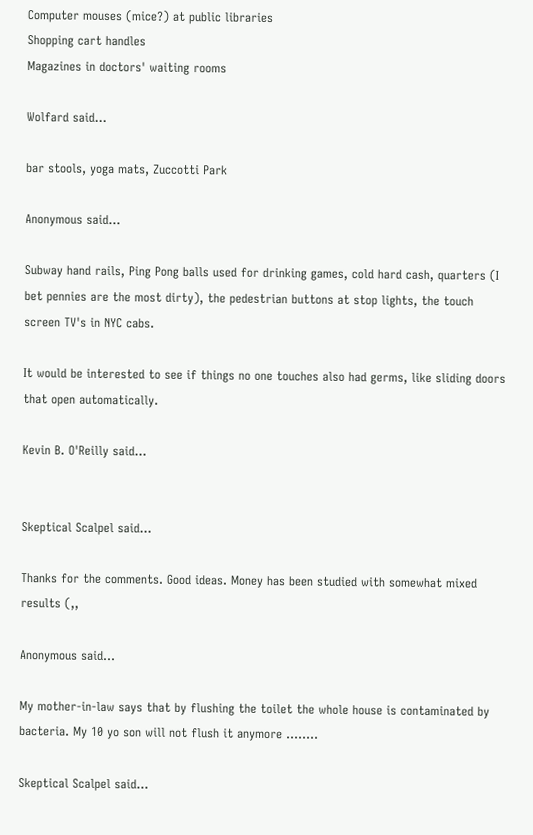Computer mouses (mice?) at public libraries
Shopping cart handles
Magazines in doctors' waiting rooms

Wolfard said...

bar stools, yoga mats, Zuccotti Park

Anonymous said...

Subway hand rails, Ping Pong balls used for drinking games, cold hard cash, quarters (I bet pennies are the most dirty), the pedestrian buttons at stop lights, the touch screen TV's in NYC cabs.

It would be interested to see if things no one touches also had germs, like sliding doors that open automatically.

Kevin B. O'Reilly said...


Skeptical Scalpel said...

Thanks for the comments. Good ideas. Money has been studied with somewhat mixed results (,,

Anonymous said...

My mother-in-law says that by flushing the toilet the whole house is contaminated by bacteria. My 10 yo son will not flush it anymore ........

Skeptical Scalpel said...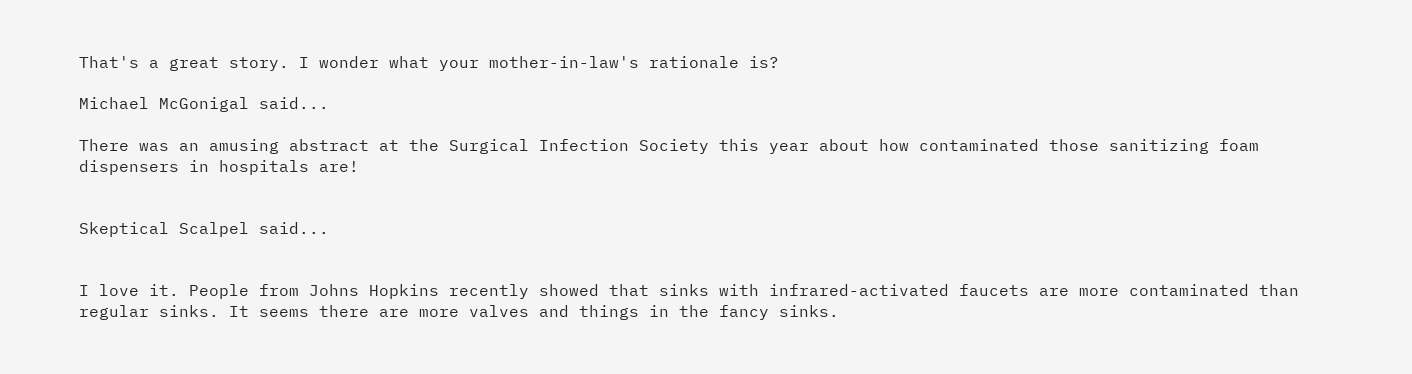That's a great story. I wonder what your mother-in-law's rationale is?

Michael McGonigal said...

There was an amusing abstract at the Surgical Infection Society this year about how contaminated those sanitizing foam dispensers in hospitals are!


Skeptical Scalpel said...


I love it. People from Johns Hopkins recently showed that sinks with infrared-activated faucets are more contaminated than regular sinks. It seems there are more valves and things in the fancy sinks.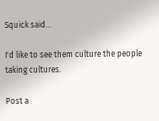Squick said...

I'd like to see them culture the people taking cultures.

Post a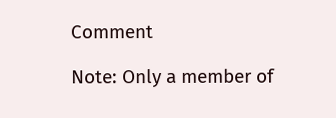Comment

Note: Only a member of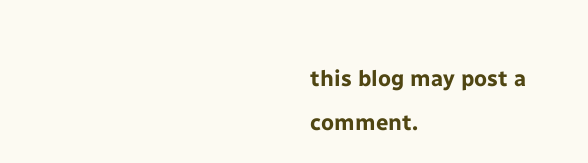this blog may post a comment.